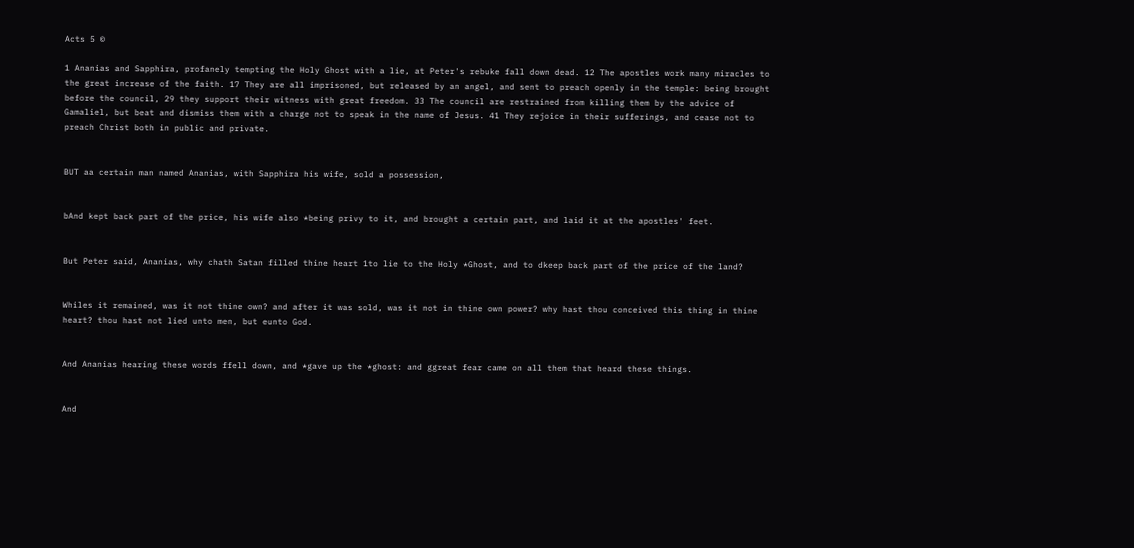Acts 5 ©

1 Ananias and Sapphira, profanely tempting the Holy Ghost with a lie, at Peter's rebuke fall down dead. 12 The apostles work many miracles to the great increase of the faith. 17 They are all imprisoned, but released by an angel, and sent to preach openly in the temple: being brought before the council, 29 they support their witness with great freedom. 33 The council are restrained from killing them by the advice of Gamaliel, but beat and dismiss them with a charge not to speak in the name of Jesus. 41 They rejoice in their sufferings, and cease not to preach Christ both in public and private.


BUT aa certain man named Ananias, with Sapphira his wife, sold a possession,


bAnd kept back part of the price, his wife also *being privy to it, and brought a certain part, and laid it at the apostles' feet.


But Peter said, Ananias, why chath Satan filled thine heart 1to lie to the Holy *Ghost, and to dkeep back part of the price of the land?


Whiles it remained, was it not thine own? and after it was sold, was it not in thine own power? why hast thou conceived this thing in thine heart? thou hast not lied unto men, but eunto God.


And Ananias hearing these words ffell down, and *gave up the *ghost: and ggreat fear came on all them that heard these things.


And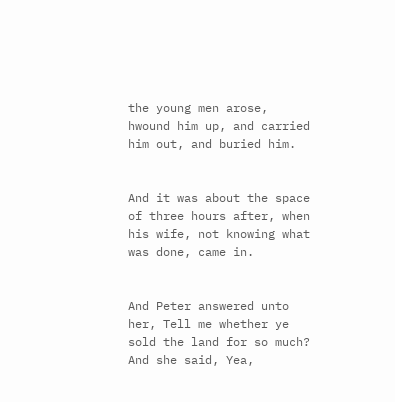the young men arose, hwound him up, and carried him out, and buried him.


And it was about the space of three hours after, when his wife, not knowing what was done, came in.


And Peter answered unto her, Tell me whether ye sold the land for so much? And she said, Yea,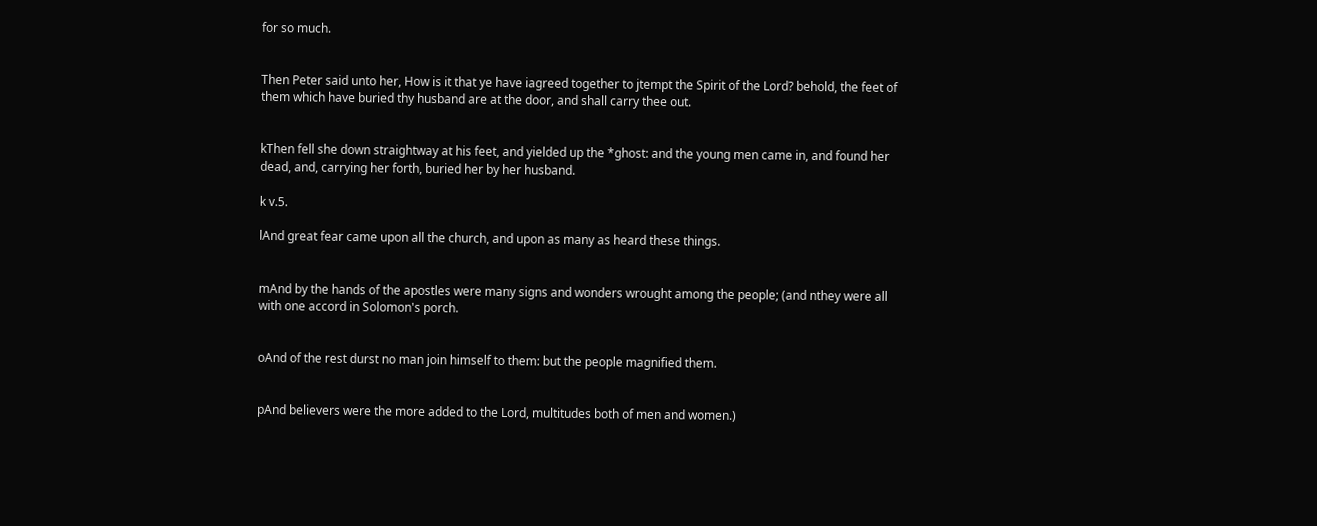for so much.


Then Peter said unto her, How is it that ye have iagreed together to jtempt the Spirit of the Lord? behold, the feet of them which have buried thy husband are at the door, and shall carry thee out.


kThen fell she down straightway at his feet, and yielded up the *ghost: and the young men came in, and found her dead, and, carrying her forth, buried her by her husband.

k v.5.

lAnd great fear came upon all the church, and upon as many as heard these things.


mAnd by the hands of the apostles were many signs and wonders wrought among the people; (and nthey were all with one accord in Solomon's porch.


oAnd of the rest durst no man join himself to them: but the people magnified them.


pAnd believers were the more added to the Lord, multitudes both of men and women.)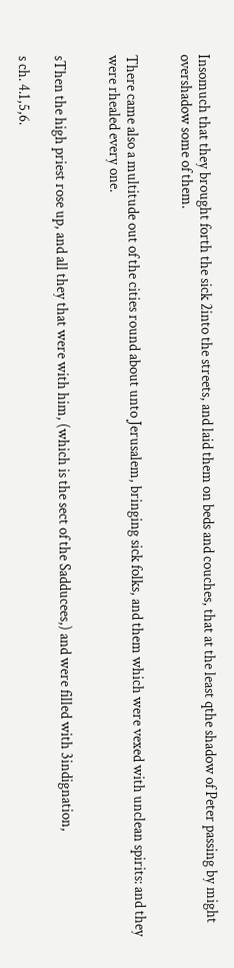Insomuch that they brought forth the sick 2into the streets, and laid them on beds and couches, that at the least qthe shadow of Peter passing by might overshadow some of them.


There came also a multitude out of the cities round about unto Jerusalem, bringing sick folks, and them which were vexed with unclean spirits: and they were rhealed every one.


sThen the high priest rose up, and all they that were with him, (which is the sect of the Sadducees,) and were filled with 3indignation,

s ch. 4.1,5,6.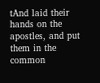tAnd laid their hands on the apostles, and put them in the common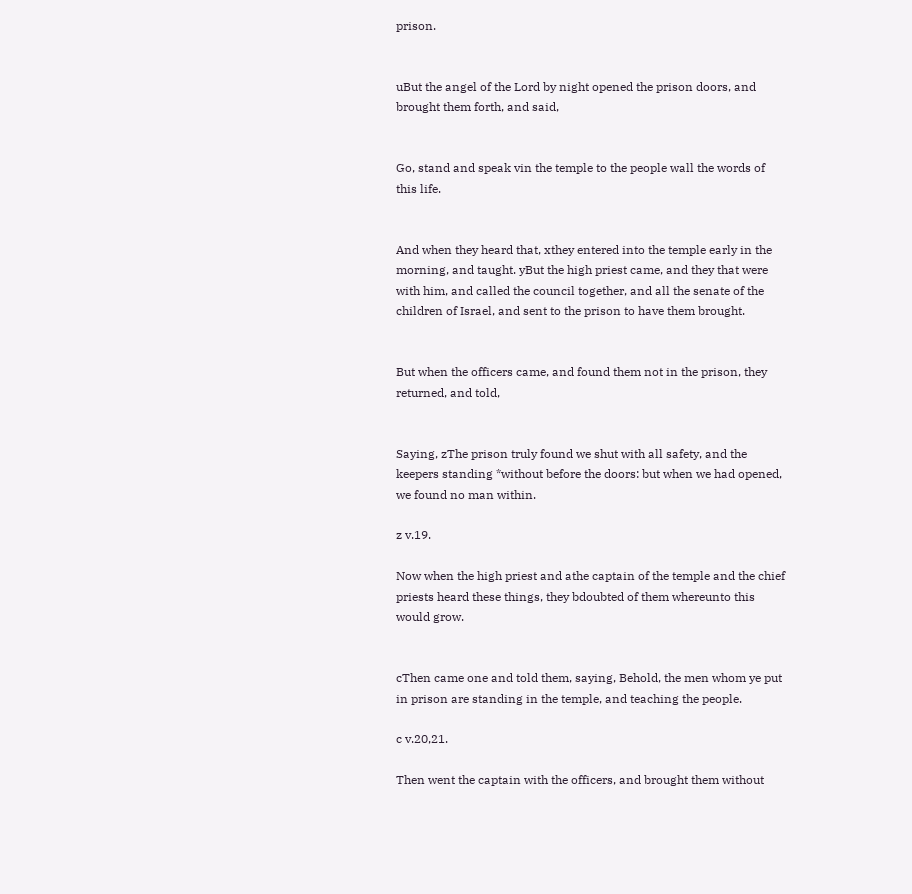prison.


uBut the angel of the Lord by night opened the prison doors, and brought them forth, and said,


Go, stand and speak vin the temple to the people wall the words of this life.


And when they heard that, xthey entered into the temple early in the morning, and taught. yBut the high priest came, and they that were with him, and called the council together, and all the senate of the children of Israel, and sent to the prison to have them brought.


But when the officers came, and found them not in the prison, they returned, and told,


Saying, zThe prison truly found we shut with all safety, and the keepers standing *without before the doors: but when we had opened, we found no man within.

z v.19.

Now when the high priest and athe captain of the temple and the chief priests heard these things, they bdoubted of them whereunto this would grow.


cThen came one and told them, saying, Behold, the men whom ye put in prison are standing in the temple, and teaching the people.

c v.20,21.

Then went the captain with the officers, and brought them without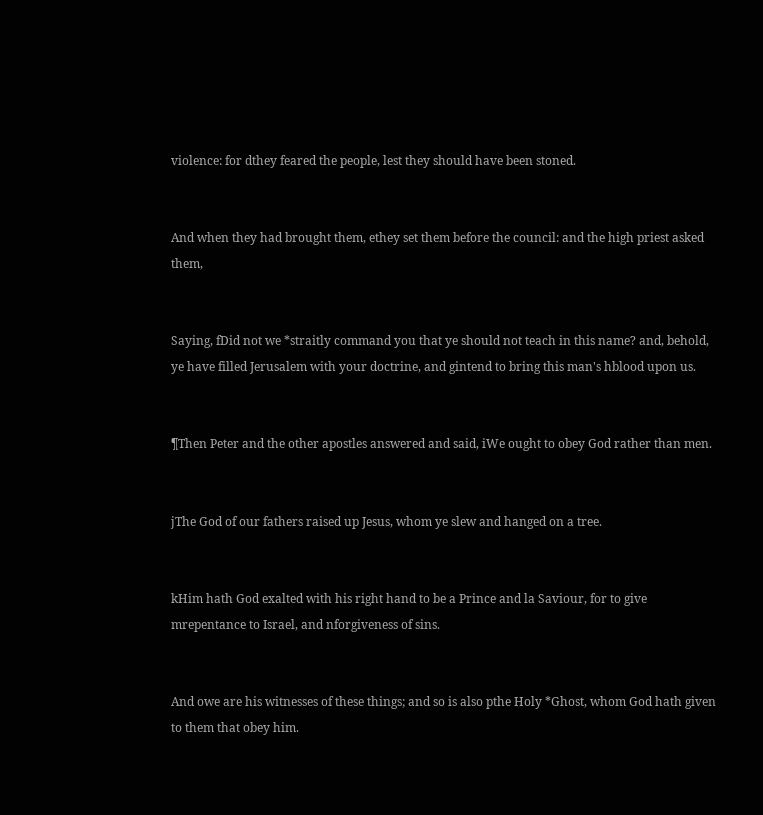violence: for dthey feared the people, lest they should have been stoned.


And when they had brought them, ethey set them before the council: and the high priest asked them,


Saying, fDid not we *straitly command you that ye should not teach in this name? and, behold, ye have filled Jerusalem with your doctrine, and gintend to bring this man's hblood upon us.


¶Then Peter and the other apostles answered and said, iWe ought to obey God rather than men.


jThe God of our fathers raised up Jesus, whom ye slew and hanged on a tree.


kHim hath God exalted with his right hand to be a Prince and la Saviour, for to give mrepentance to Israel, and nforgiveness of sins.


And owe are his witnesses of these things; and so is also pthe Holy *Ghost, whom God hath given to them that obey him.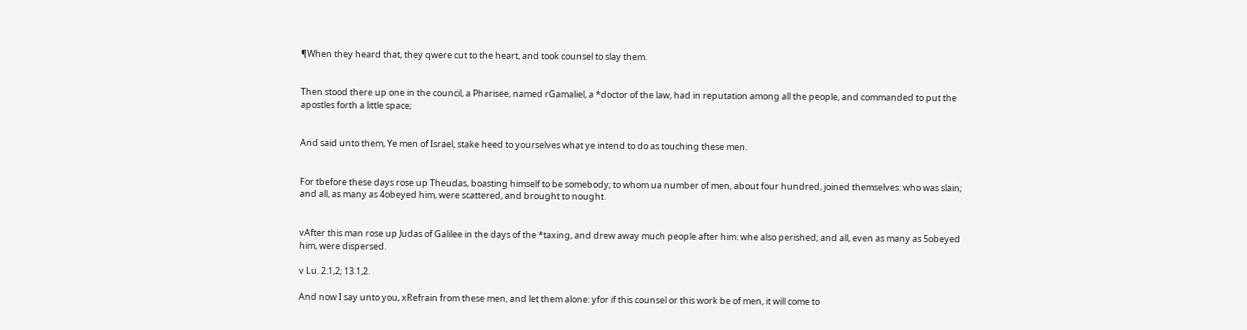¶When they heard that, they qwere cut to the heart, and took counsel to slay them.


Then stood there up one in the council, a Pharisee, named rGamaliel, a *doctor of the law, had in reputation among all the people, and commanded to put the apostles forth a little space;


And said unto them, Ye men of Israel, stake heed to yourselves what ye intend to do as touching these men.


For tbefore these days rose up Theudas, boasting himself to be somebody; to whom ua number of men, about four hundred, joined themselves: who was slain; and all, as many as 4obeyed him, were scattered, and brought to nought.


vAfter this man rose up Judas of Galilee in the days of the *taxing, and drew away much people after him: whe also perished; and all, even as many as 5obeyed him, were dispersed.

v Lu. 2.1,2; 13.1,2.

And now I say unto you, xRefrain from these men, and let them alone: yfor if this counsel or this work be of men, it will come to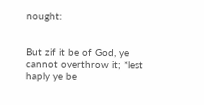nought:


But zif it be of God, ye cannot overthrow it; *lest haply ye be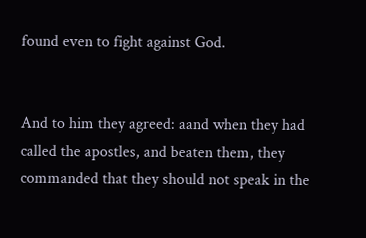found even to fight against God.


And to him they agreed: aand when they had called the apostles, and beaten them, they commanded that they should not speak in the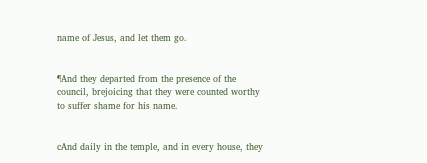name of Jesus, and let them go.


¶And they departed from the presence of the council, brejoicing that they were counted worthy to suffer shame for his name.


cAnd daily in the temple, and in every house, they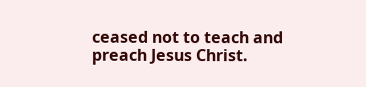ceased not to teach and preach Jesus Christ.